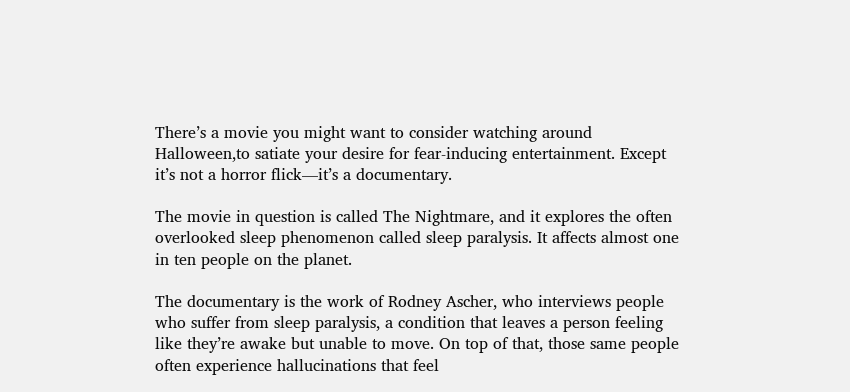There’s a movie you might want to consider watching around Halloween,to satiate your desire for fear-inducing entertainment. Except it’s not a horror flick—it’s a documentary.

The movie in question is called The Nightmare, and it explores the often overlooked sleep phenomenon called sleep paralysis. It affects almost one in ten people on the planet.

The documentary is the work of Rodney Ascher, who interviews people who suffer from sleep paralysis, a condition that leaves a person feeling like they’re awake but unable to move. On top of that, those same people often experience hallucinations that feel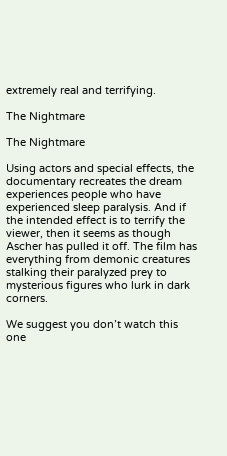extremely real and terrifying.

The Nightmare

The Nightmare

Using actors and special effects, the documentary recreates the dream experiences people who have experienced sleep paralysis. And if the intended effect is to terrify the viewer, then it seems as though Ascher has pulled it off. The film has everything from demonic creatures stalking their paralyzed prey to mysterious figures who lurk in dark corners.

We suggest you don’t watch this one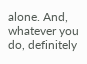alone. And, whatever you do, definitely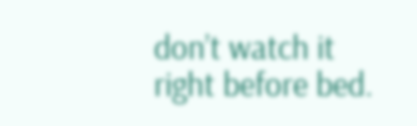don’t watch it right before bed.